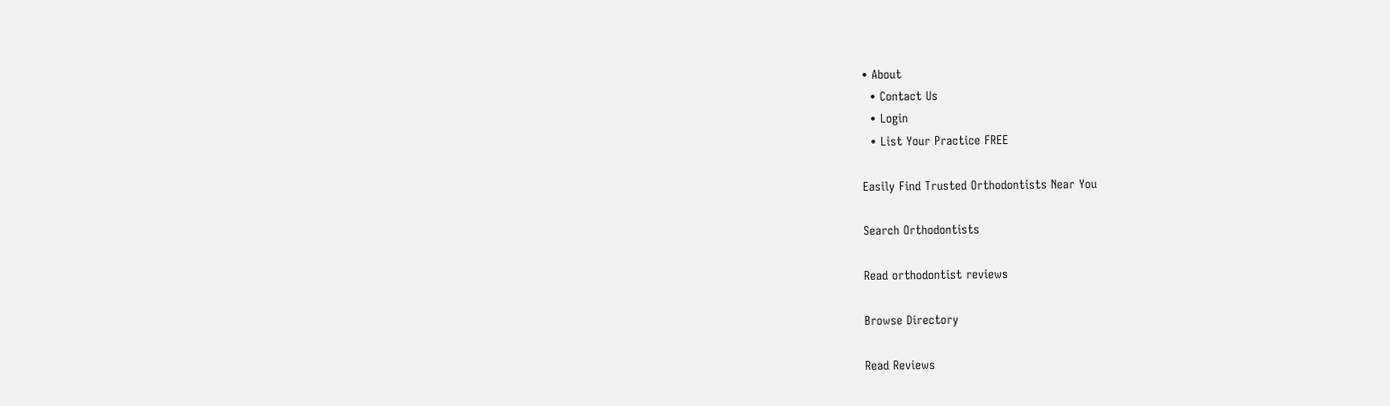• About
  • Contact Us
  • Login
  • List Your Practice FREE

Easily Find Trusted Orthodontists Near You

Search Orthodontists

Read orthodontist reviews

Browse Directory

Read Reviews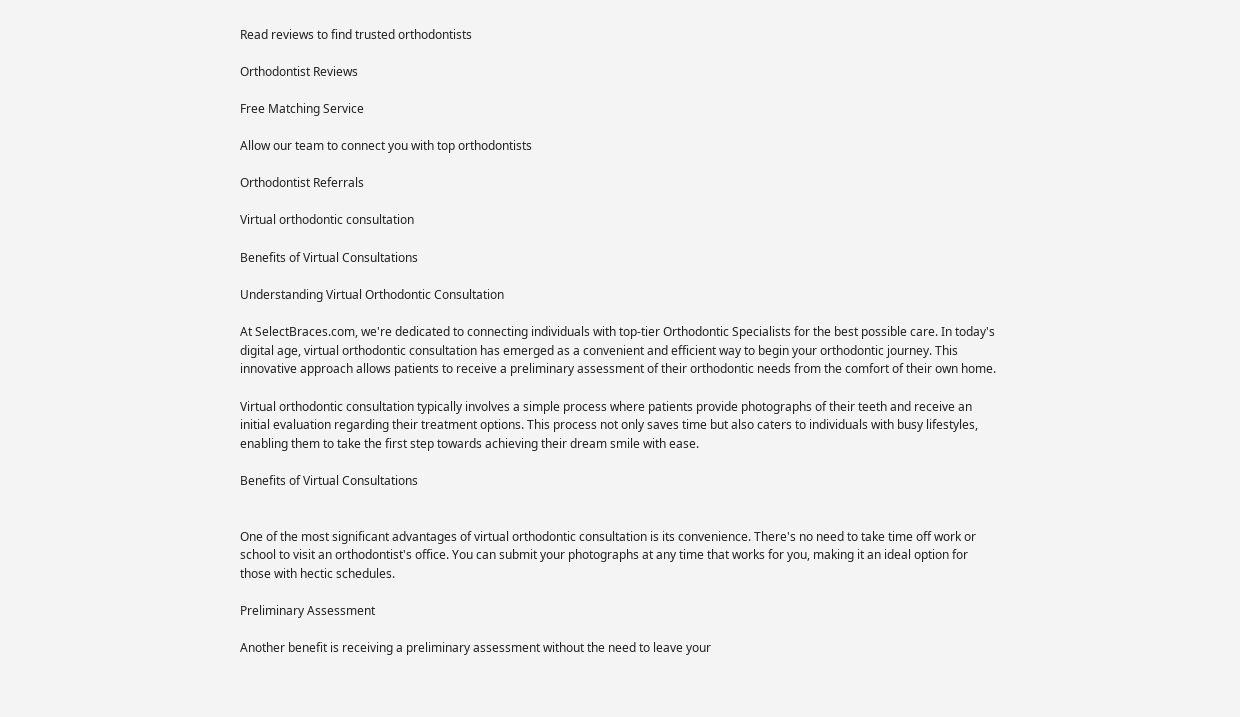Read reviews to find trusted orthodontists

Orthodontist Reviews

Free Matching Service

Allow our team to connect you with top orthodontists

Orthodontist Referrals

Virtual orthodontic consultation

Benefits of Virtual Consultations

Understanding Virtual Orthodontic Consultation

At SelectBraces.com, we're dedicated to connecting individuals with top-tier Orthodontic Specialists for the best possible care. In today's digital age, virtual orthodontic consultation has emerged as a convenient and efficient way to begin your orthodontic journey. This innovative approach allows patients to receive a preliminary assessment of their orthodontic needs from the comfort of their own home.

Virtual orthodontic consultation typically involves a simple process where patients provide photographs of their teeth and receive an initial evaluation regarding their treatment options. This process not only saves time but also caters to individuals with busy lifestyles, enabling them to take the first step towards achieving their dream smile with ease.

Benefits of Virtual Consultations


One of the most significant advantages of virtual orthodontic consultation is its convenience. There's no need to take time off work or school to visit an orthodontist's office. You can submit your photographs at any time that works for you, making it an ideal option for those with hectic schedules.

Preliminary Assessment

Another benefit is receiving a preliminary assessment without the need to leave your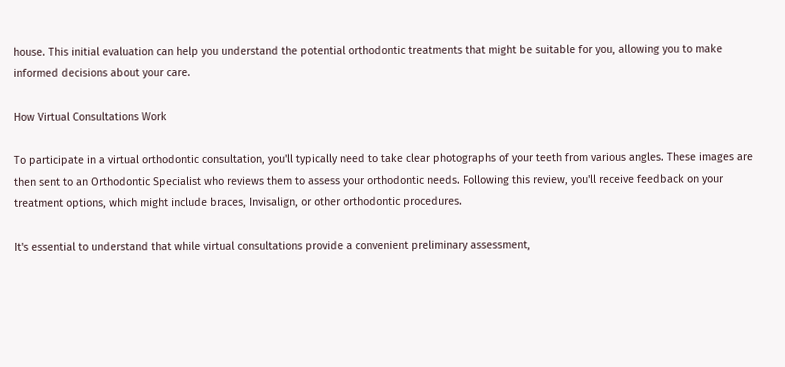house. This initial evaluation can help you understand the potential orthodontic treatments that might be suitable for you, allowing you to make informed decisions about your care.

How Virtual Consultations Work

To participate in a virtual orthodontic consultation, you'll typically need to take clear photographs of your teeth from various angles. These images are then sent to an Orthodontic Specialist who reviews them to assess your orthodontic needs. Following this review, you'll receive feedback on your treatment options, which might include braces, Invisalign, or other orthodontic procedures.

It's essential to understand that while virtual consultations provide a convenient preliminary assessment,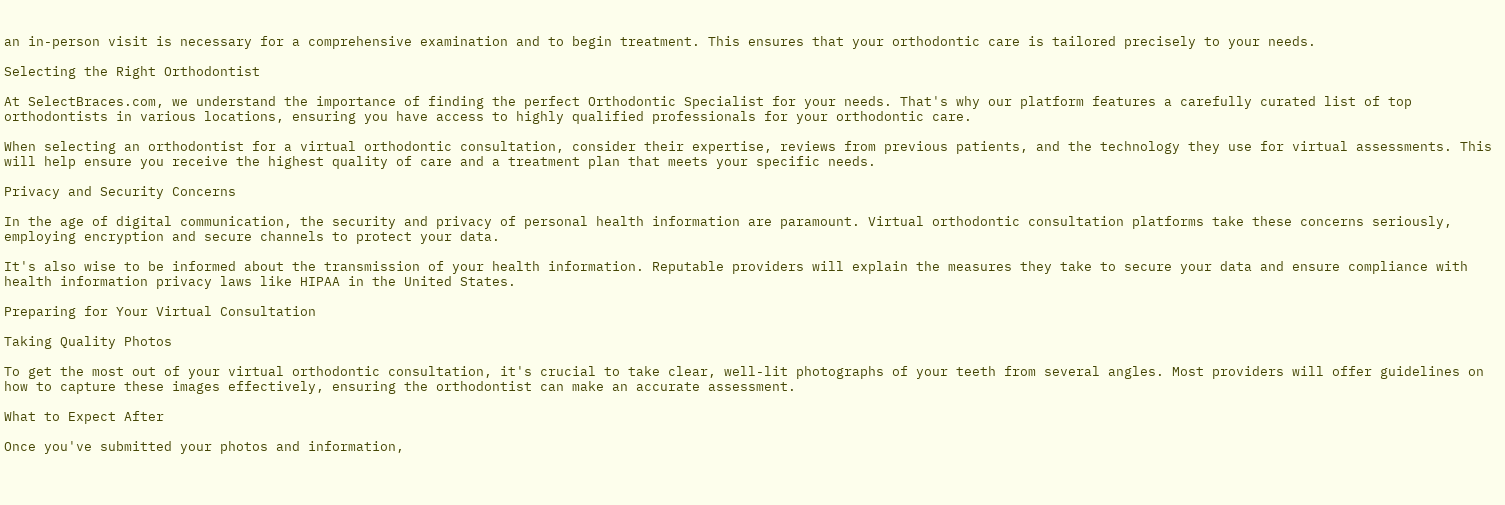an in-person visit is necessary for a comprehensive examination and to begin treatment. This ensures that your orthodontic care is tailored precisely to your needs.

Selecting the Right Orthodontist

At SelectBraces.com, we understand the importance of finding the perfect Orthodontic Specialist for your needs. That's why our platform features a carefully curated list of top orthodontists in various locations, ensuring you have access to highly qualified professionals for your orthodontic care.

When selecting an orthodontist for a virtual orthodontic consultation, consider their expertise, reviews from previous patients, and the technology they use for virtual assessments. This will help ensure you receive the highest quality of care and a treatment plan that meets your specific needs.

Privacy and Security Concerns

In the age of digital communication, the security and privacy of personal health information are paramount. Virtual orthodontic consultation platforms take these concerns seriously, employing encryption and secure channels to protect your data.

It's also wise to be informed about the transmission of your health information. Reputable providers will explain the measures they take to secure your data and ensure compliance with health information privacy laws like HIPAA in the United States.

Preparing for Your Virtual Consultation

Taking Quality Photos

To get the most out of your virtual orthodontic consultation, it's crucial to take clear, well-lit photographs of your teeth from several angles. Most providers will offer guidelines on how to capture these images effectively, ensuring the orthodontist can make an accurate assessment.

What to Expect After

Once you've submitted your photos and information,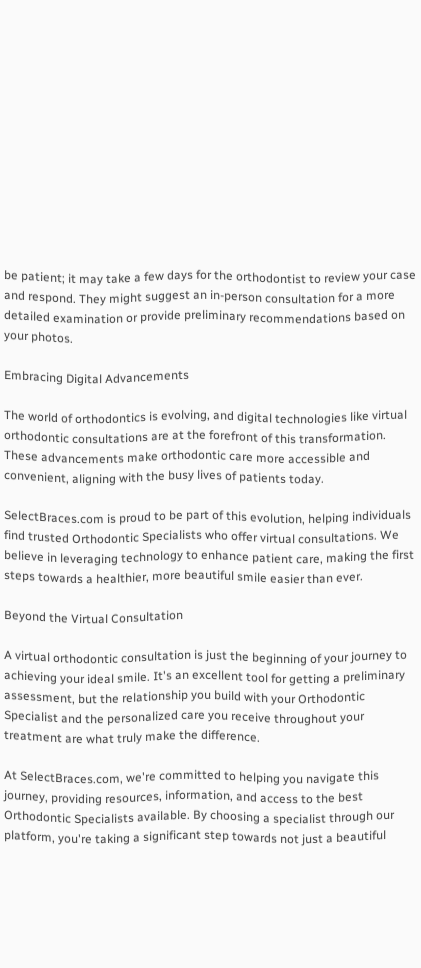be patient; it may take a few days for the orthodontist to review your case and respond. They might suggest an in-person consultation for a more detailed examination or provide preliminary recommendations based on your photos.

Embracing Digital Advancements

The world of orthodontics is evolving, and digital technologies like virtual orthodontic consultations are at the forefront of this transformation. These advancements make orthodontic care more accessible and convenient, aligning with the busy lives of patients today.

SelectBraces.com is proud to be part of this evolution, helping individuals find trusted Orthodontic Specialists who offer virtual consultations. We believe in leveraging technology to enhance patient care, making the first steps towards a healthier, more beautiful smile easier than ever.

Beyond the Virtual Consultation

A virtual orthodontic consultation is just the beginning of your journey to achieving your ideal smile. It's an excellent tool for getting a preliminary assessment, but the relationship you build with your Orthodontic Specialist and the personalized care you receive throughout your treatment are what truly make the difference.

At SelectBraces.com, we're committed to helping you navigate this journey, providing resources, information, and access to the best Orthodontic Specialists available. By choosing a specialist through our platform, you're taking a significant step towards not just a beautiful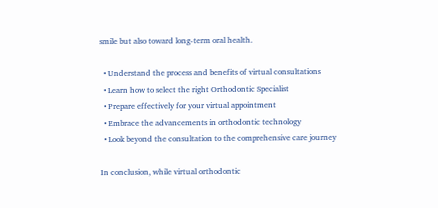smile but also toward long-term oral health.

  • Understand the process and benefits of virtual consultations
  • Learn how to select the right Orthodontic Specialist
  • Prepare effectively for your virtual appointment
  • Embrace the advancements in orthodontic technology
  • Look beyond the consultation to the comprehensive care journey

In conclusion, while virtual orthodontic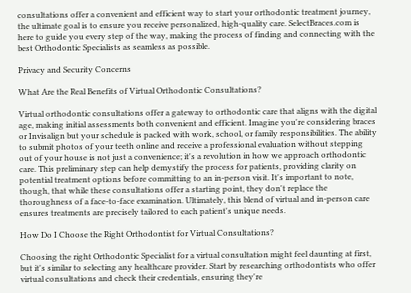consultations offer a convenient and efficient way to start your orthodontic treatment journey, the ultimate goal is to ensure you receive personalized, high-quality care. SelectBraces.com is here to guide you every step of the way, making the process of finding and connecting with the best Orthodontic Specialists as seamless as possible.

Privacy and Security Concerns

What Are the Real Benefits of Virtual Orthodontic Consultations?

Virtual orthodontic consultations offer a gateway to orthodontic care that aligns with the digital age, making initial assessments both convenient and efficient. Imagine you're considering braces or Invisalign but your schedule is packed with work, school, or family responsibilities. The ability to submit photos of your teeth online and receive a professional evaluation without stepping out of your house is not just a convenience; it's a revolution in how we approach orthodontic care. This preliminary step can help demystify the process for patients, providing clarity on potential treatment options before committing to an in-person visit. It's important to note, though, that while these consultations offer a starting point, they don't replace the thoroughness of a face-to-face examination. Ultimately, this blend of virtual and in-person care ensures treatments are precisely tailored to each patient's unique needs.

How Do I Choose the Right Orthodontist for Virtual Consultations?

Choosing the right Orthodontic Specialist for a virtual consultation might feel daunting at first, but it's similar to selecting any healthcare provider. Start by researching orthodontists who offer virtual consultations and check their credentials, ensuring they're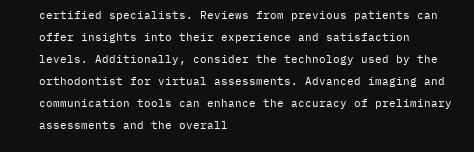certified specialists. Reviews from previous patients can offer insights into their experience and satisfaction levels. Additionally, consider the technology used by the orthodontist for virtual assessments. Advanced imaging and communication tools can enhance the accuracy of preliminary assessments and the overall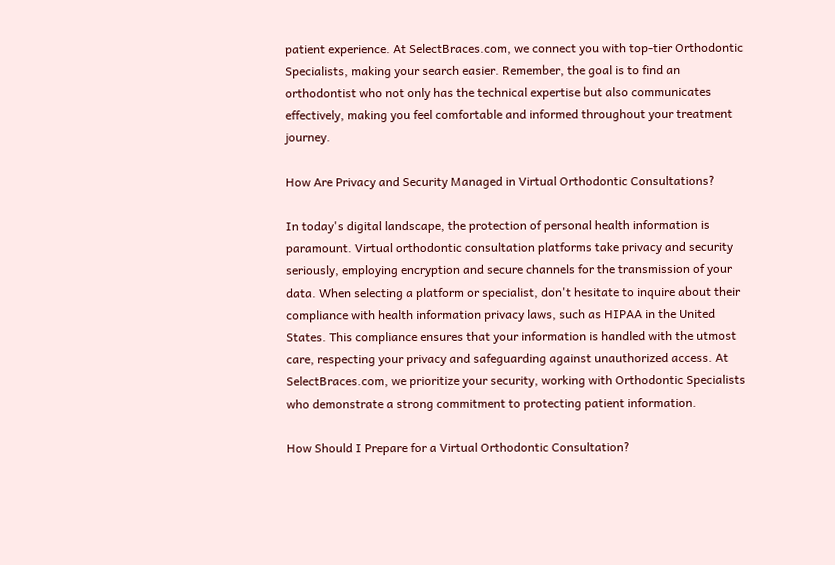patient experience. At SelectBraces.com, we connect you with top-tier Orthodontic Specialists, making your search easier. Remember, the goal is to find an orthodontist who not only has the technical expertise but also communicates effectively, making you feel comfortable and informed throughout your treatment journey.

How Are Privacy and Security Managed in Virtual Orthodontic Consultations?

In today's digital landscape, the protection of personal health information is paramount. Virtual orthodontic consultation platforms take privacy and security seriously, employing encryption and secure channels for the transmission of your data. When selecting a platform or specialist, don't hesitate to inquire about their compliance with health information privacy laws, such as HIPAA in the United States. This compliance ensures that your information is handled with the utmost care, respecting your privacy and safeguarding against unauthorized access. At SelectBraces.com, we prioritize your security, working with Orthodontic Specialists who demonstrate a strong commitment to protecting patient information.

How Should I Prepare for a Virtual Orthodontic Consultation?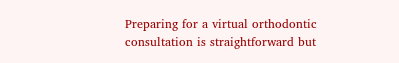Preparing for a virtual orthodontic consultation is straightforward but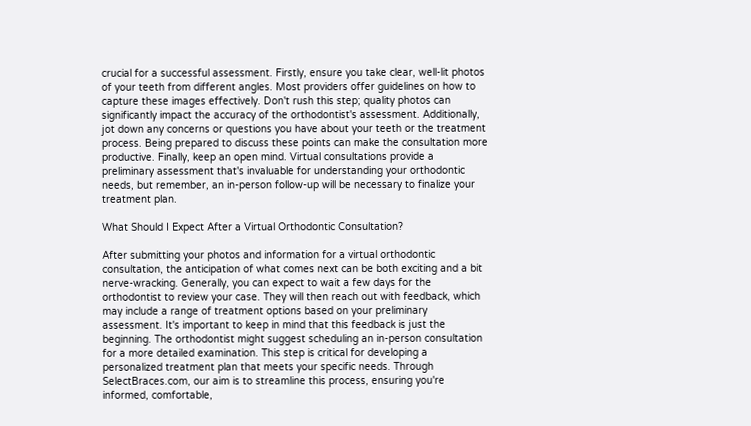crucial for a successful assessment. Firstly, ensure you take clear, well-lit photos of your teeth from different angles. Most providers offer guidelines on how to capture these images effectively. Don't rush this step; quality photos can significantly impact the accuracy of the orthodontist's assessment. Additionally, jot down any concerns or questions you have about your teeth or the treatment process. Being prepared to discuss these points can make the consultation more productive. Finally, keep an open mind. Virtual consultations provide a preliminary assessment that's invaluable for understanding your orthodontic needs, but remember, an in-person follow-up will be necessary to finalize your treatment plan.

What Should I Expect After a Virtual Orthodontic Consultation?

After submitting your photos and information for a virtual orthodontic consultation, the anticipation of what comes next can be both exciting and a bit nerve-wracking. Generally, you can expect to wait a few days for the orthodontist to review your case. They will then reach out with feedback, which may include a range of treatment options based on your preliminary assessment. It's important to keep in mind that this feedback is just the beginning. The orthodontist might suggest scheduling an in-person consultation for a more detailed examination. This step is critical for developing a personalized treatment plan that meets your specific needs. Through SelectBraces.com, our aim is to streamline this process, ensuring you're informed, comfortable,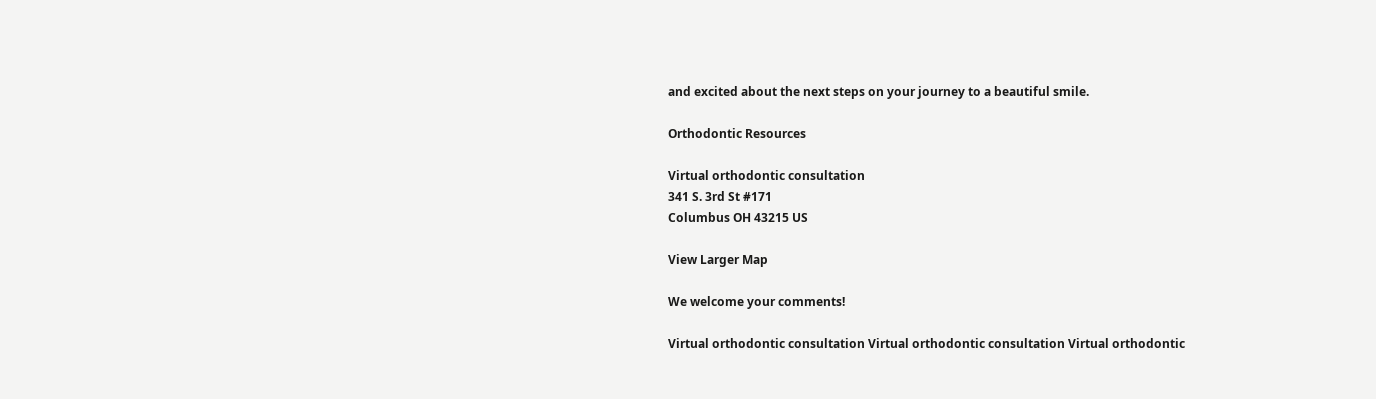and excited about the next steps on your journey to a beautiful smile.

Orthodontic Resources

Virtual orthodontic consultation
341 S. 3rd St #171
Columbus OH 43215 US

View Larger Map

We welcome your comments!

Virtual orthodontic consultation Virtual orthodontic consultation Virtual orthodontic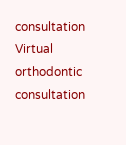consultation Virtual orthodontic consultation